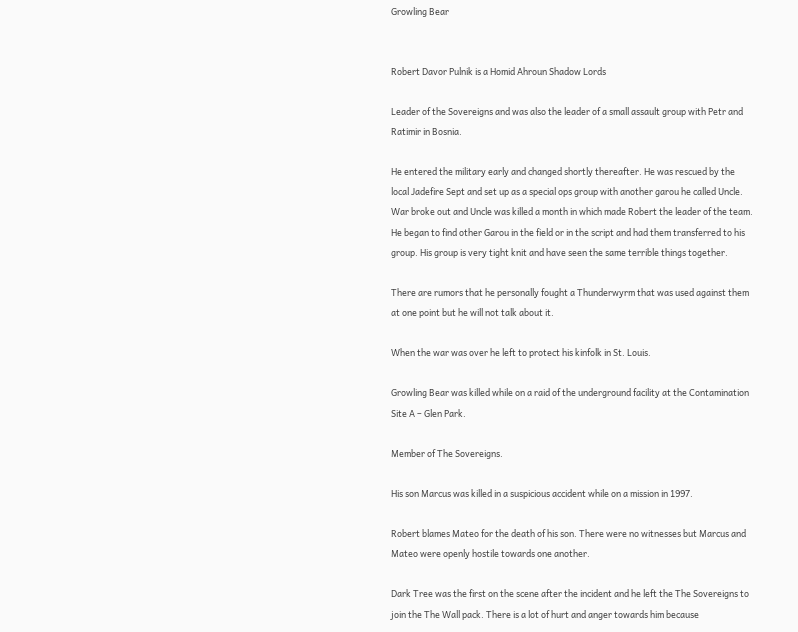Growling Bear


Robert Davor Pulnik is a Homid Ahroun Shadow Lords

Leader of the Sovereigns and was also the leader of a small assault group with Petr and Ratimir in Bosnia.

He entered the military early and changed shortly thereafter. He was rescued by the local Jadefire Sept and set up as a special ops group with another garou he called Uncle. War broke out and Uncle was killed a month in which made Robert the leader of the team. He began to find other Garou in the field or in the script and had them transferred to his group. His group is very tight knit and have seen the same terrible things together.

There are rumors that he personally fought a Thunderwyrm that was used against them at one point but he will not talk about it.

When the war was over he left to protect his kinfolk in St. Louis.

Growling Bear was killed while on a raid of the underground facility at the Contamination Site A – Glen Park.

Member of The Sovereigns.

His son Marcus was killed in a suspicious accident while on a mission in 1997.

Robert blames Mateo for the death of his son. There were no witnesses but Marcus and Mateo were openly hostile towards one another.

Dark Tree was the first on the scene after the incident and he left the The Sovereigns to join the The Wall pack. There is a lot of hurt and anger towards him because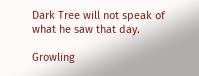Dark Tree will not speak of what he saw that day.

Growling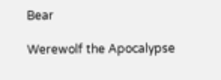Bear

Werewolf the Apocalypse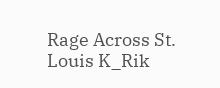Rage Across St. Louis K_Rik